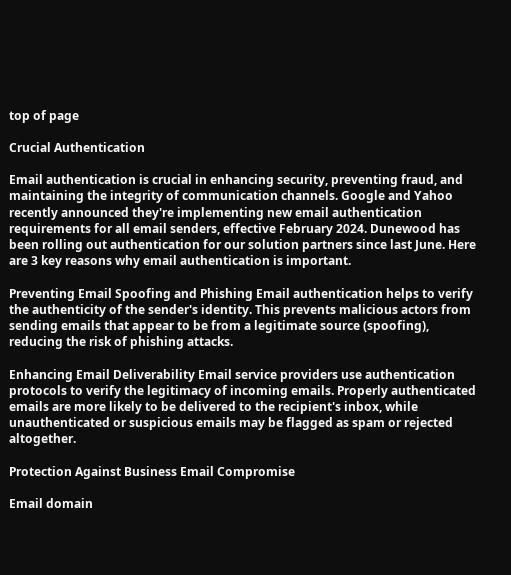top of page

Crucial Authentication

Email authentication is crucial in enhancing security, preventing fraud, and maintaining the integrity of communication channels. Google and Yahoo recently announced they're implementing new email authentication requirements for all email senders, effective February 2024. Dunewood has been rolling out authentication for our solution partners since last June. Here are 3 key reasons why email authentication is important.

Preventing Email Spoofing and Phishing Email authentication helps to verify the authenticity of the sender's identity. This prevents malicious actors from sending emails that appear to be from a legitimate source (spoofing), reducing the risk of phishing attacks.

Enhancing Email Deliverability Email service providers use authentication protocols to verify the legitimacy of incoming emails. Properly authenticated emails are more likely to be delivered to the recipient's inbox, while unauthenticated or suspicious emails may be flagged as spam or rejected altogether.

Protection Against Business Email Compromise

Email domain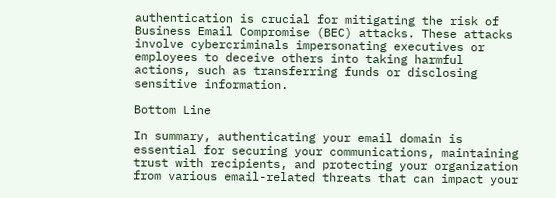authentication is crucial for mitigating the risk of Business Email Compromise (BEC) attacks. These attacks involve cybercriminals impersonating executives or employees to deceive others into taking harmful actions, such as transferring funds or disclosing sensitive information.

Bottom Line

In summary, authenticating your email domain is essential for securing your communications, maintaining trust with recipients, and protecting your organization from various email-related threats that can impact your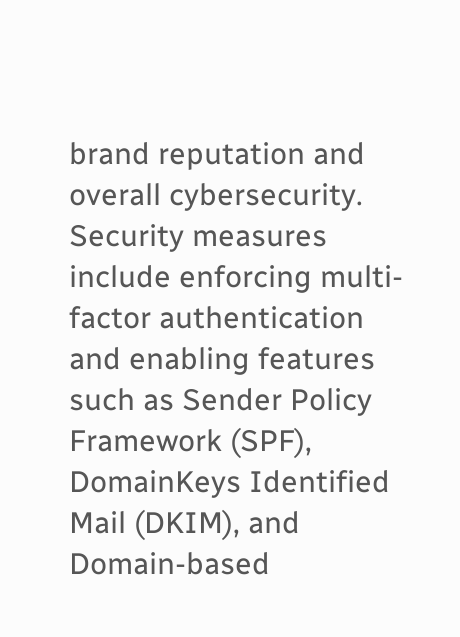brand reputation and overall cybersecurity. Security measures include enforcing multi-factor authentication and enabling features such as Sender Policy Framework (SPF), DomainKeys Identified Mail (DKIM), and Domain-based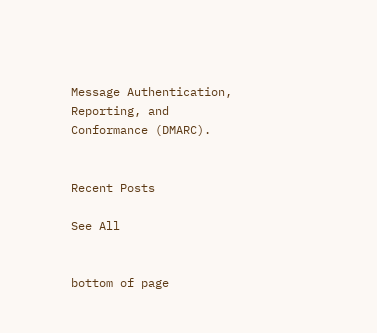Message Authentication, Reporting, and Conformance (DMARC).


Recent Posts

See All


bottom of page